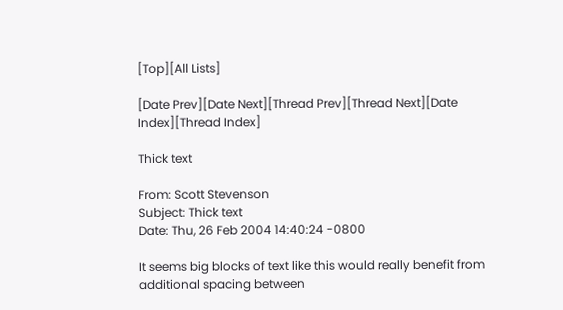[Top][All Lists]

[Date Prev][Date Next][Thread Prev][Thread Next][Date Index][Thread Index]

Thick text

From: Scott Stevenson
Subject: Thick text
Date: Thu, 26 Feb 2004 14:40:24 -0800

It seems big blocks of text like this would really benefit from additional spacing between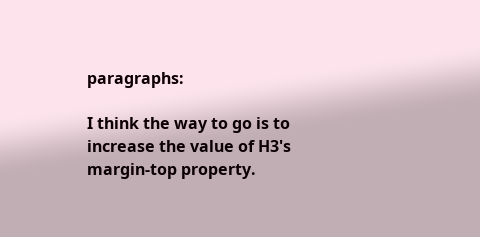paragraphs:

I think the way to go is to increase the value of H3's margin-top property.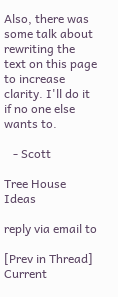Also, there was some talk about rewriting the text on this page to increase clarity. I'll do it if no one else wants to.

   - Scott

Tree House Ideas

reply via email to

[Prev in Thread] Current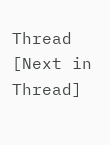Thread [Next in Thread]